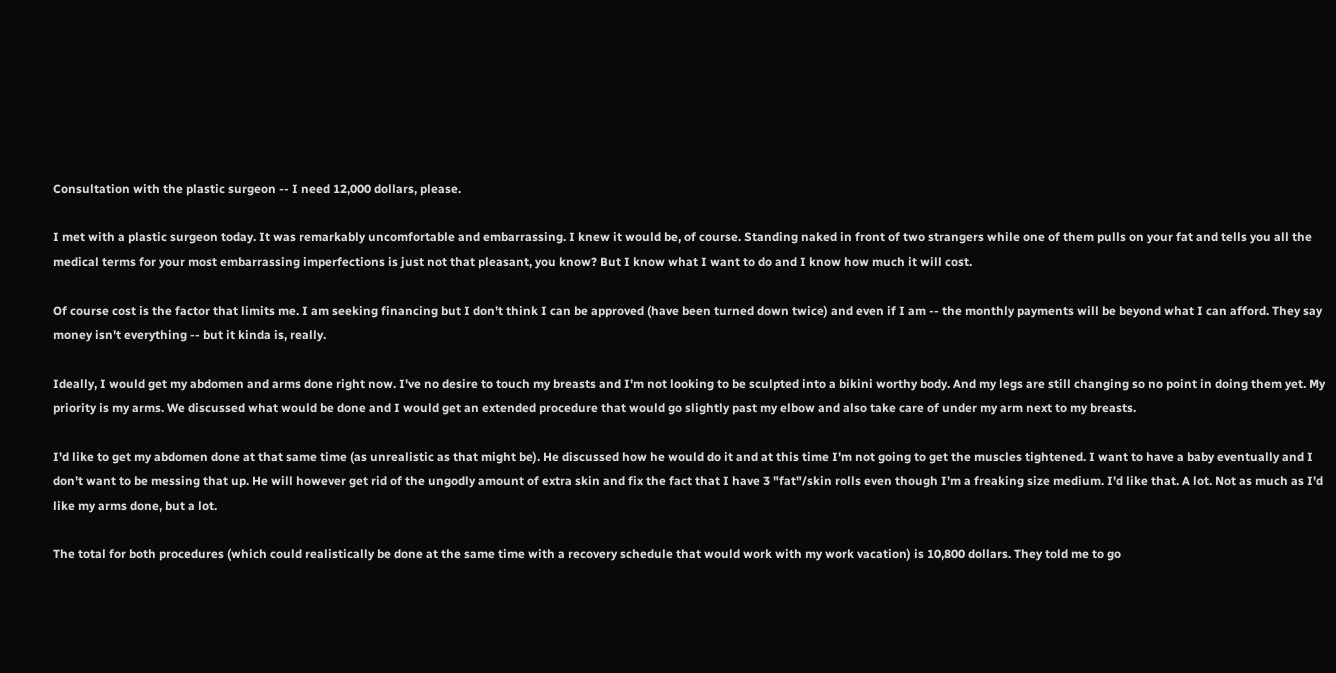Consultation with the plastic surgeon -- I need 12,000 dollars, please.

I met with a plastic surgeon today. It was remarkably uncomfortable and embarrassing. I knew it would be, of course. Standing naked in front of two strangers while one of them pulls on your fat and tells you all the medical terms for your most embarrassing imperfections is just not that pleasant, you know? But I know what I want to do and I know how much it will cost.

Of course cost is the factor that limits me. I am seeking financing but I don't think I can be approved (have been turned down twice) and even if I am -- the monthly payments will be beyond what I can afford. They say money isn't everything -- but it kinda is, really.

Ideally, I would get my abdomen and arms done right now. I've no desire to touch my breasts and I'm not looking to be sculpted into a bikini worthy body. And my legs are still changing so no point in doing them yet. My priority is my arms. We discussed what would be done and I would get an extended procedure that would go slightly past my elbow and also take care of under my arm next to my breasts.

I'd like to get my abdomen done at that same time (as unrealistic as that might be). He discussed how he would do it and at this time I'm not going to get the muscles tightened. I want to have a baby eventually and I don't want to be messing that up. He will however get rid of the ungodly amount of extra skin and fix the fact that I have 3 "fat"/skin rolls even though I'm a freaking size medium. I'd like that. A lot. Not as much as I'd like my arms done, but a lot.

The total for both procedures (which could realistically be done at the same time with a recovery schedule that would work with my work vacation) is 10,800 dollars. They told me to go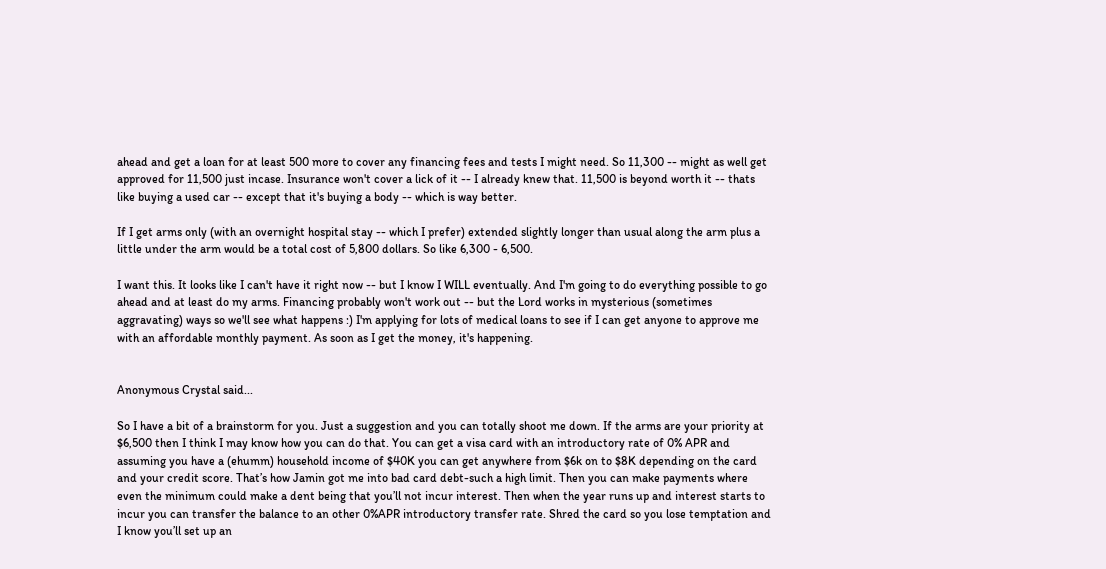ahead and get a loan for at least 500 more to cover any financing fees and tests I might need. So 11,300 -- might as well get approved for 11,500 just incase. Insurance won't cover a lick of it -- I already knew that. 11,500 is beyond worth it -- thats like buying a used car -- except that it's buying a body -- which is way better.

If I get arms only (with an overnight hospital stay -- which I prefer) extended slightly longer than usual along the arm plus a little under the arm would be a total cost of 5,800 dollars. So like 6,300 - 6,500.

I want this. It looks like I can't have it right now -- but I know I WILL eventually. And I'm going to do everything possible to go ahead and at least do my arms. Financing probably won't work out -- but the Lord works in mysterious (sometimes aggravating) ways so we'll see what happens :) I'm applying for lots of medical loans to see if I can get anyone to approve me with an affordable monthly payment. As soon as I get the money, it's happening.


Anonymous Crystal said...

So I have a bit of a brainstorm for you. Just a suggestion and you can totally shoot me down. If the arms are your priority at $6,500 then I think I may know how you can do that. You can get a visa card with an introductory rate of 0% APR and assuming you have a (ehumm) household income of $40K you can get anywhere from $6k on to $8K depending on the card and your credit score. That’s how Jamin got me into bad card debt-such a high limit. Then you can make payments where even the minimum could make a dent being that you’ll not incur interest. Then when the year runs up and interest starts to incur you can transfer the balance to an other 0%APR introductory transfer rate. Shred the card so you lose temptation and I know you’ll set up an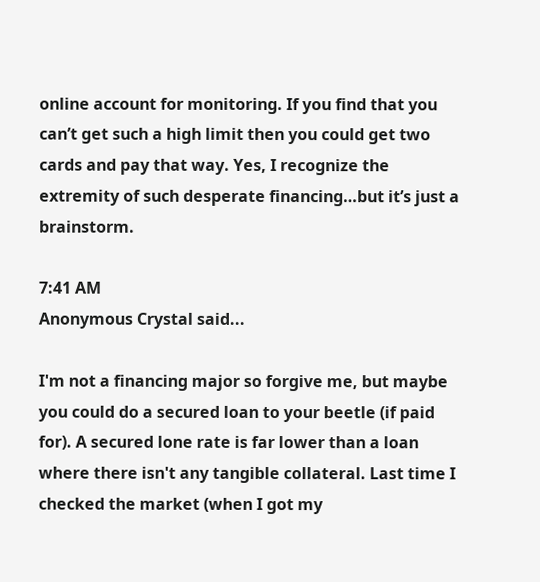online account for monitoring. If you find that you can’t get such a high limit then you could get two cards and pay that way. Yes, I recognize the extremity of such desperate financing…but it’s just a brainstorm.

7:41 AM
Anonymous Crystal said...

I'm not a financing major so forgive me, but maybe you could do a secured loan to your beetle (if paid for). A secured lone rate is far lower than a loan where there isn't any tangible collateral. Last time I checked the market (when I got my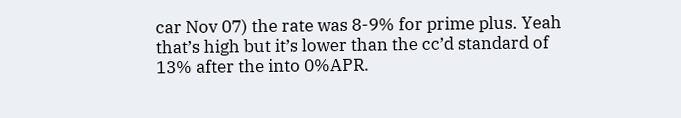car Nov 07) the rate was 8-9% for prime plus. Yeah that’s high but it’s lower than the cc’d standard of 13% after the into 0%APR.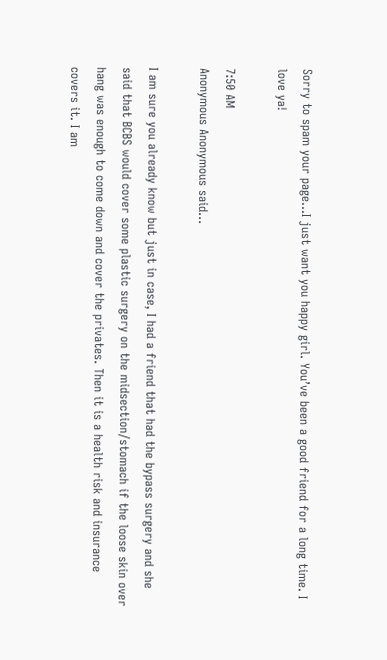Sorry to spam your page…I just want you happy girl. You’ve been a good friend for a long time. I love ya!

7:50 AM
Anonymous Anonymous said...

I am sure you already know but just in case, I had a friend that had the bypass surgery and she said that BCBS would cover some plastic surgery on the midsection/stomach if the loose skin over hang was enough to come down and cover the privates. Then it is a health risk and insurance covers it. I am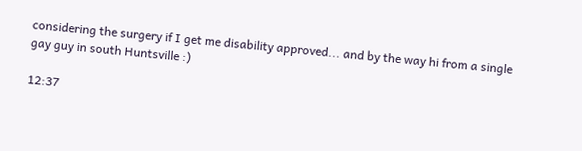considering the surgery if I get me disability approved... and by the way hi from a single gay guy in south Huntsville :)

12:37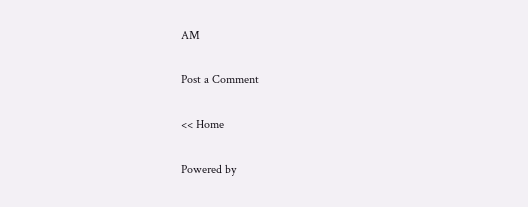AM

Post a Comment

<< Home

Powered by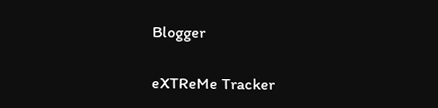Blogger

eXTReMe Tracker